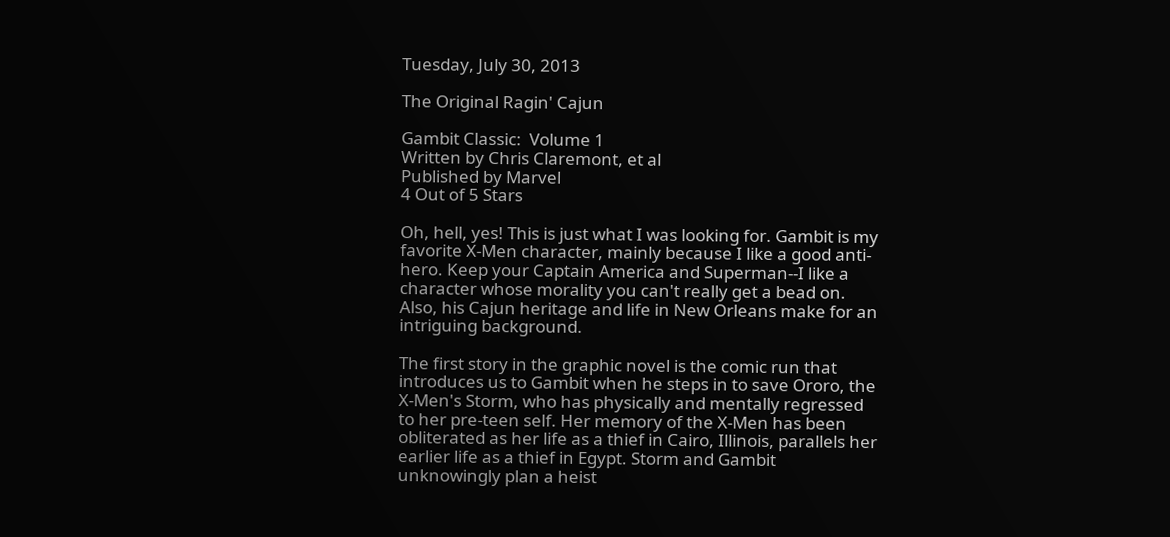Tuesday, July 30, 2013

The Original Ragin' Cajun

Gambit Classic:  Volume 1
Written by Chris Claremont, et al
Published by Marvel
4 Out of 5 Stars

Oh, hell, yes! This is just what I was looking for. Gambit is my favorite X-Men character, mainly because I like a good anti-hero. Keep your Captain America and Superman--I like a character whose morality you can't really get a bead on. Also, his Cajun heritage and life in New Orleans make for an intriguing background.

The first story in the graphic novel is the comic run that introduces us to Gambit when he steps in to save Ororo, the X-Men's Storm, who has physically and mentally regressed to her pre-teen self. Her memory of the X-Men has been obliterated as her life as a thief in Cairo, Illinois, parallels her earlier life as a thief in Egypt. Storm and Gambit unknowingly plan a heist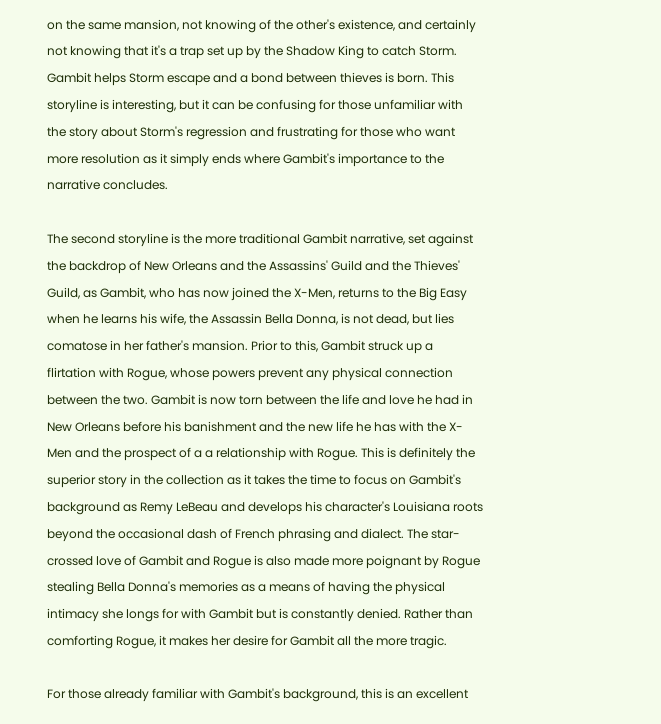on the same mansion, not knowing of the other's existence, and certainly not knowing that it's a trap set up by the Shadow King to catch Storm. Gambit helps Storm escape and a bond between thieves is born. This storyline is interesting, but it can be confusing for those unfamiliar with the story about Storm's regression and frustrating for those who want more resolution as it simply ends where Gambit's importance to the narrative concludes.

The second storyline is the more traditional Gambit narrative, set against the backdrop of New Orleans and the Assassins' Guild and the Thieves' Guild, as Gambit, who has now joined the X-Men, returns to the Big Easy when he learns his wife, the Assassin Bella Donna, is not dead, but lies comatose in her father's mansion. Prior to this, Gambit struck up a flirtation with Rogue, whose powers prevent any physical connection between the two. Gambit is now torn between the life and love he had in New Orleans before his banishment and the new life he has with the X-Men and the prospect of a a relationship with Rogue. This is definitely the superior story in the collection as it takes the time to focus on Gambit's background as Remy LeBeau and develops his character's Louisiana roots beyond the occasional dash of French phrasing and dialect. The star-crossed love of Gambit and Rogue is also made more poignant by Rogue stealing Bella Donna's memories as a means of having the physical intimacy she longs for with Gambit but is constantly denied. Rather than comforting Rogue, it makes her desire for Gambit all the more tragic.

For those already familiar with Gambit's background, this is an excellent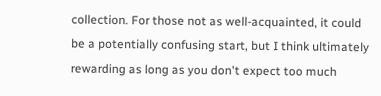collection. For those not as well-acquainted, it could be a potentially confusing start, but I think ultimately rewarding as long as you don't expect too much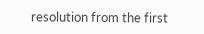resolution from the first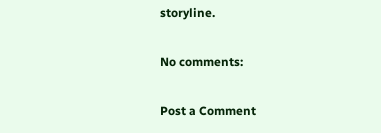storyline.

No comments:

Post a Comment